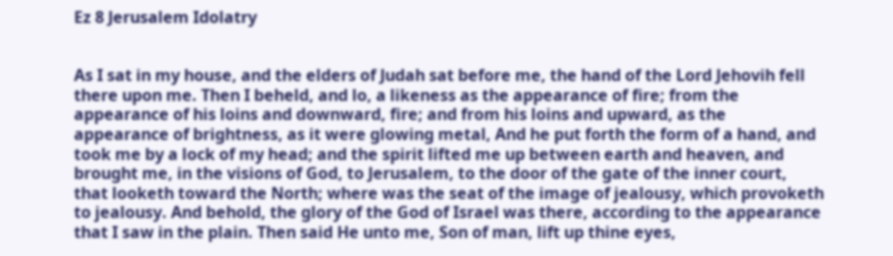Ez 8 Jerusalem Idolatry


As I sat in my house, and the elders of Judah sat before me, the hand of the Lord Jehovih fell there upon me. Then I beheld, and lo, a likeness as the appearance of fire; from the appearance of his loins and downward, fire; and from his loins and upward, as the appearance of brightness, as it were glowing metal, And he put forth the form of a hand, and took me by a lock of my head; and the spirit lifted me up between earth and heaven, and brought me, in the visions of God, to Jerusalem, to the door of the gate of the inner court, that looketh toward the North; where was the seat of the image of jealousy, which provoketh to jealousy. And behold, the glory of the God of Israel was there, according to the appearance that I saw in the plain. Then said He unto me, Son of man, lift up thine eyes,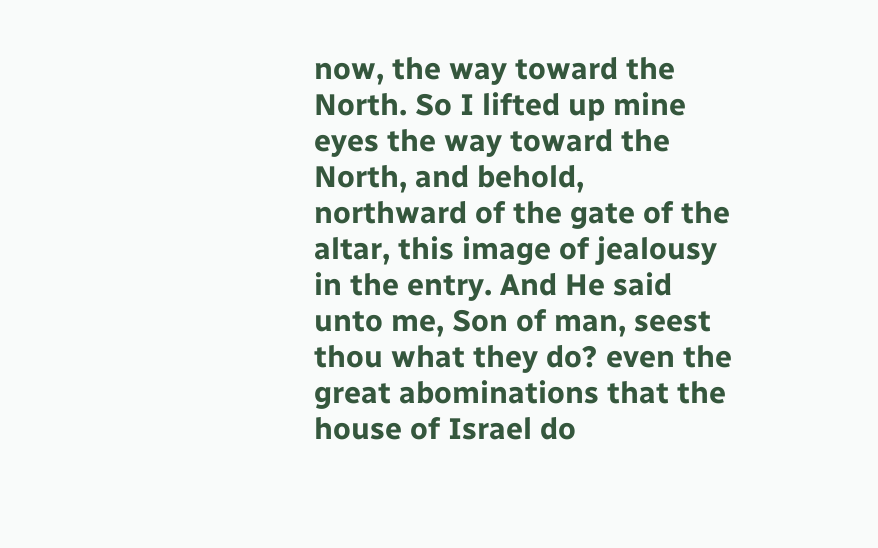now, the way toward the North. So I lifted up mine eyes the way toward the North, and behold, northward of the gate of the altar, this image of jealousy in the entry. And He said unto me, Son of man, seest thou what they do? even the great abominations that the house of Israel do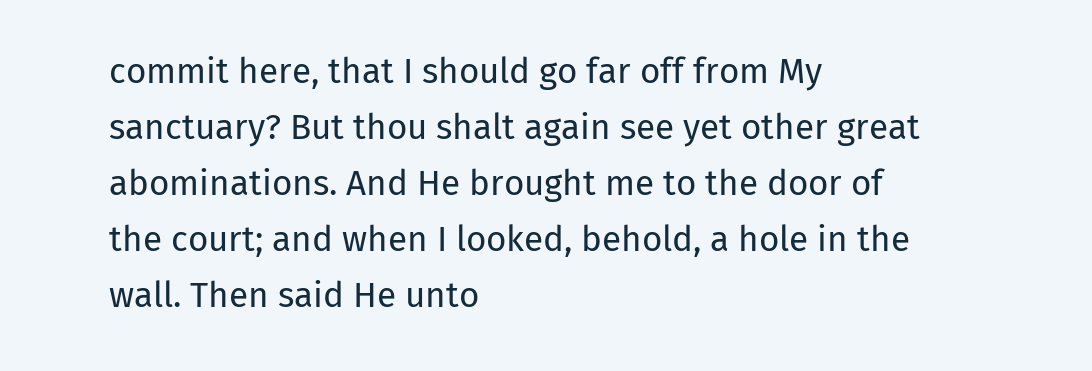commit here, that I should go far off from My sanctuary? But thou shalt again see yet other great abominations. And He brought me to the door of the court; and when I looked, behold, a hole in the wall. Then said He unto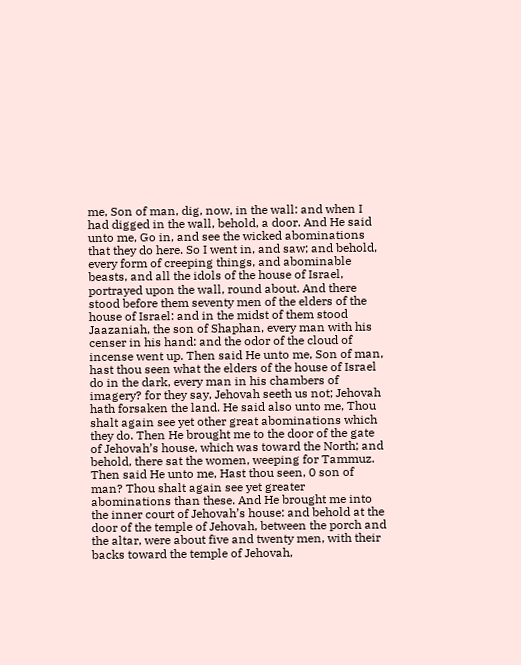me, Son of man, dig, now, in the wall: and when I had digged in the wall, behold, a door. And He said unto me, Go in, and see the wicked abominations that they do here. So I went in, and saw; and behold, every form of creeping things, and abominable beasts, and all the idols of the house of Israel, portrayed upon the wall, round about. And there stood before them seventy men of the elders of the house of Israel: and in the midst of them stood Jaazaniah, the son of Shaphan, every man with his censer in his hand: and the odor of the cloud of incense went up. Then said He unto me, Son of man, hast thou seen what the elders of the house of Israel do in the dark, every man in his chambers of imagery? for they say, Jehovah seeth us not; Jehovah hath forsaken the land. He said also unto me, Thou shalt again see yet other great abominations which they do. Then He brought me to the door of the gate of Jehovah’s house, which was toward the North; and behold, there sat the women, weeping for Tammuz. Then said He unto me, Hast thou seen, 0 son of man? Thou shalt again see yet greater abominations than these. And He brought me into the inner court of Jehovah’s house: and behold at the door of the temple of Jehovah, between the porch and the altar, were about five and twenty men, with their backs toward the temple of Jehovah,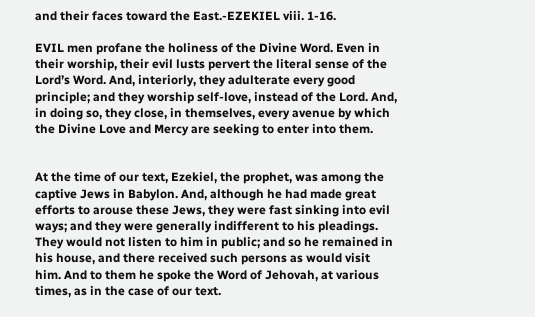and their faces toward the East.-EZEKIEL viii. 1-16.

EVIL men profane the holiness of the Divine Word. Even in their worship, their evil lusts pervert the literal sense of the Lord’s Word. And, interiorly, they adulterate every good principle; and they worship self-love, instead of the Lord. And, in doing so, they close, in themselves, every avenue by which the Divine Love and Mercy are seeking to enter into them.


At the time of our text, Ezekiel, the prophet, was among the captive Jews in Babylon. And, although he had made great efforts to arouse these Jews, they were fast sinking into evil ways; and they were generally indifferent to his pleadings. They would not listen to him in public; and so he remained in his house, and there received such persons as would visit him. And to them he spoke the Word of Jehovah, at various times, as in the case of our text.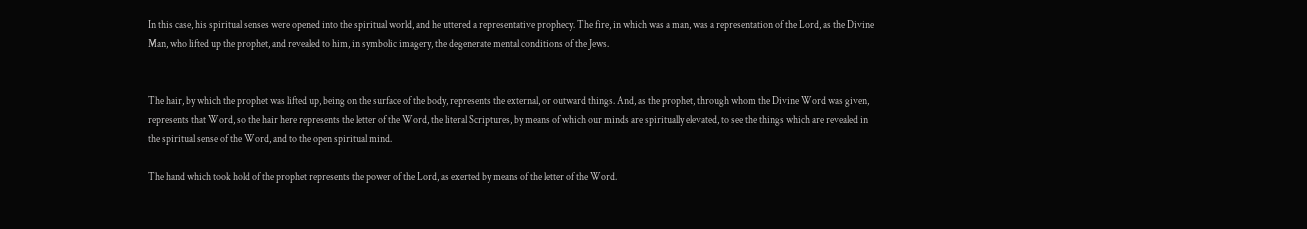In this case, his spiritual senses were opened into the spiritual world, and he uttered a representative prophecy. The fire, in which was a man, was a representation of the Lord, as the Divine Man, who lifted up the prophet, and revealed to him, in symbolic imagery, the degenerate mental conditions of the Jews.


The hair, by which the prophet was lifted up, being on the surface of the body, represents the external, or outward things. And, as the prophet, through whom the Divine Word was given, represents that Word, so the hair here represents the letter of the Word, the literal Scriptures, by means of which our minds are spiritually elevated, to see the things which are revealed in the spiritual sense of the Word, and to the open spiritual mind.

The hand which took hold of the prophet represents the power of the Lord, as exerted by means of the letter of the Word.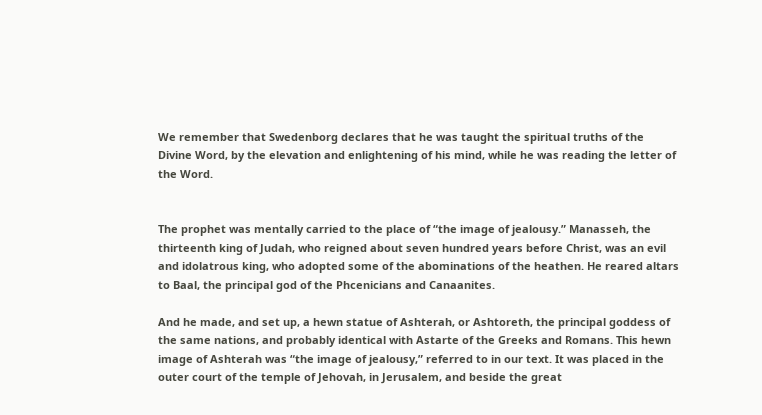We remember that Swedenborg declares that he was taught the spiritual truths of the Divine Word, by the elevation and enlightening of his mind, while he was reading the letter of the Word.


The prophet was mentally carried to the place of “the image of jealousy.” Manasseh, the thirteenth king of Judah, who reigned about seven hundred years before Christ, was an evil and idolatrous king, who adopted some of the abominations of the heathen. He reared altars to Baal, the principal god of the Phcenicians and Canaanites.

And he made, and set up, a hewn statue of Ashterah, or Ashtoreth, the principal goddess of the same nations, and probably identical with Astarte of the Greeks and Romans. This hewn image of Ashterah was “the image of jealousy,” referred to in our text. It was placed in the outer court of the temple of Jehovah, in Jerusalem, and beside the great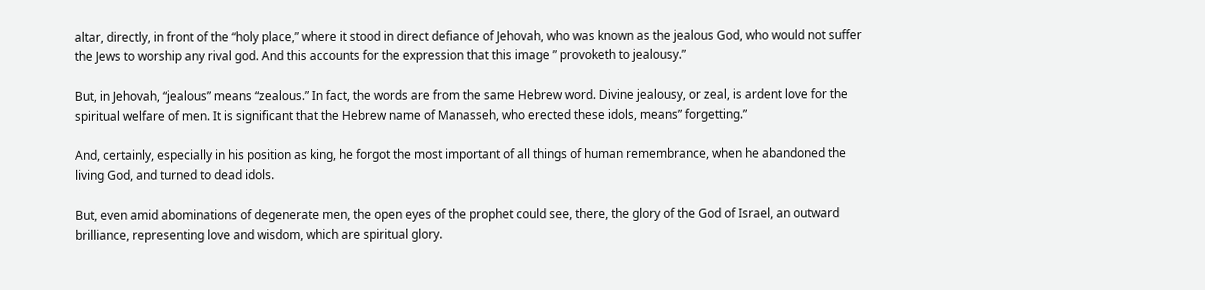altar, directly, in front of the “holy place,” where it stood in direct defiance of Jehovah, who was known as the jealous God, who would not suffer the Jews to worship any rival god. And this accounts for the expression that this image ” provoketh to jealousy.”

But, in Jehovah, “jealous” means “zealous.” In fact, the words are from the same Hebrew word. Divine jealousy, or zeal, is ardent love for the spiritual welfare of men. It is significant that the Hebrew name of Manasseh, who erected these idols, means” forgetting.”

And, certainly, especially in his position as king, he forgot the most important of all things of human remembrance, when he abandoned the living God, and turned to dead idols.

But, even amid abominations of degenerate men, the open eyes of the prophet could see, there, the glory of the God of Israel, an outward brilliance, representing love and wisdom, which are spiritual glory.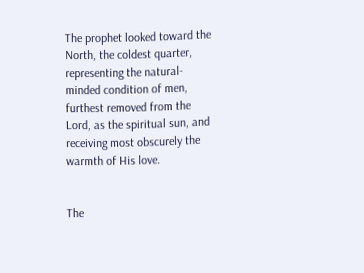The prophet looked toward the North, the coldest quarter, representing the natural-minded condition of men, furthest removed from the Lord, as the spiritual sun, and receiving most obscurely the warmth of His love.


The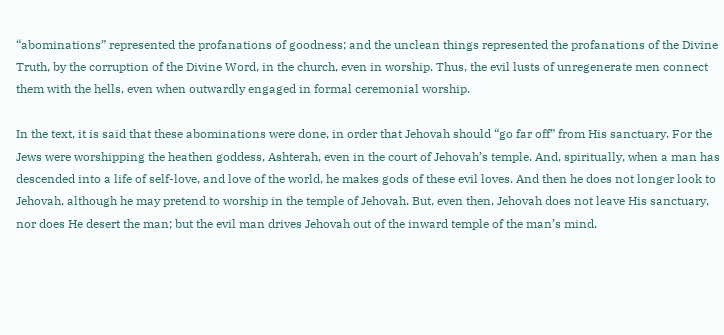“abominations” represented the profanations of goodness; and the unclean things represented the profanations of the Divine Truth, by the corruption of the Divine Word, in the church, even in worship. Thus, the evil lusts of unregenerate men connect them with the hells, even when outwardly engaged in formal ceremonial worship.

In the text, it is said that these abominations were done, in order that Jehovah should “go far off” from His sanctuary. For the Jews were worshipping the heathen goddess, Ashterah, even in the court of Jehovah’s temple. And, spiritually, when a man has descended into a life of self-love, and love of the world, he makes gods of these evil loves. And then he does not longer look to Jehovah, although he may pretend to worship in the temple of Jehovah. But, even then, Jehovah does not leave His sanctuary, nor does He desert the man; but the evil man drives Jehovah out of the inward temple of the man’s mind.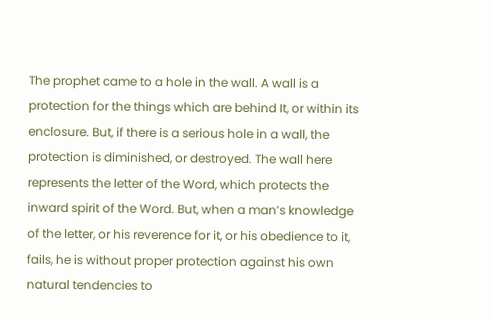The prophet came to a hole in the wall. A wall is a protection for the things which are behind It, or within its enclosure. But, if there is a serious hole in a wall, the protection is diminished, or destroyed. The wall here represents the letter of the Word, which protects the inward spirit of the Word. But, when a man’s knowledge of the letter, or his reverence for it, or his obedience to it, fails, he is without proper protection against his own natural tendencies to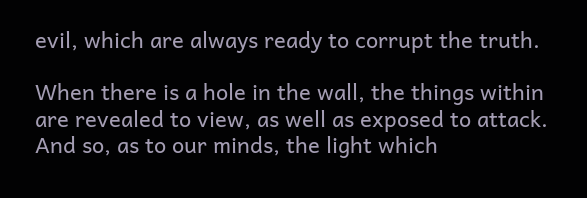evil, which are always ready to corrupt the truth.

When there is a hole in the wall, the things within are revealed to view, as well as exposed to attack. And so, as to our minds, the light which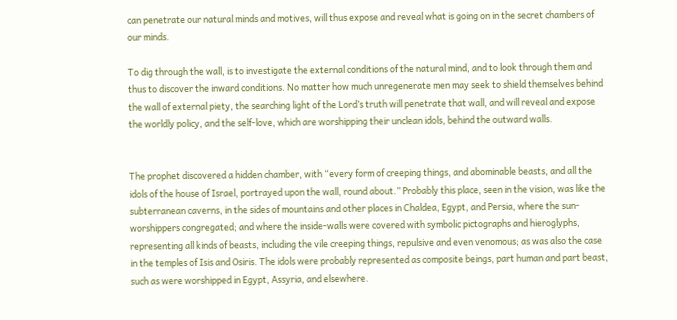can penetrate our natural minds and motives, will thus expose and reveal what is going on in the secret chambers of our minds.

To dig through the wall, is to investigate the external conditions of the natural mind, and to look through them and thus to discover the inward conditions. No matter how much unregenerate men may seek to shield themselves behind the wall of external piety, the searching light of the Lord’s truth will penetrate that wall, and will reveal and expose the worldly policy, and the self-love, which are worshipping their unclean idols, behind the outward walls.


The prophet discovered a hidden chamber, with “every form of creeping things, and abominable beasts, and all the idols of the house of Israel, portrayed upon the wall, round about.” Probably this place, seen in the vision, was like the subterranean caverns, in the sides of mountains and other places in Chaldea, Egypt, and Persia, where the sun-worshippers congregated; and where the inside-walls were covered with symbolic pictographs and hieroglyphs, representing all kinds of beasts, including the vile creeping things, repulsive and even venomous; as was also the case in the temples of Isis and Osiris. The idols were probably represented as composite beings, part human and part beast, such as were worshipped in Egypt, Assyria, and elsewhere.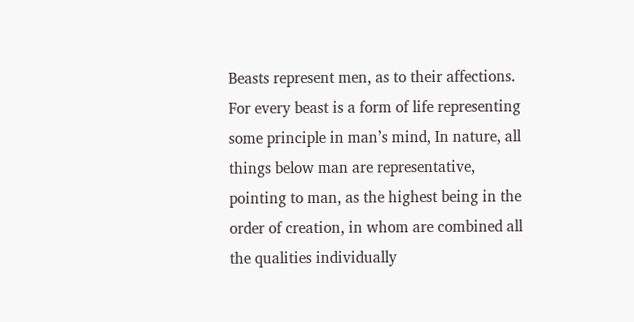Beasts represent men, as to their affections. For every beast is a form of life representing some principle in man’s mind, In nature, all things below man are representative, pointing to man, as the highest being in the order of creation, in whom are combined all the qualities individually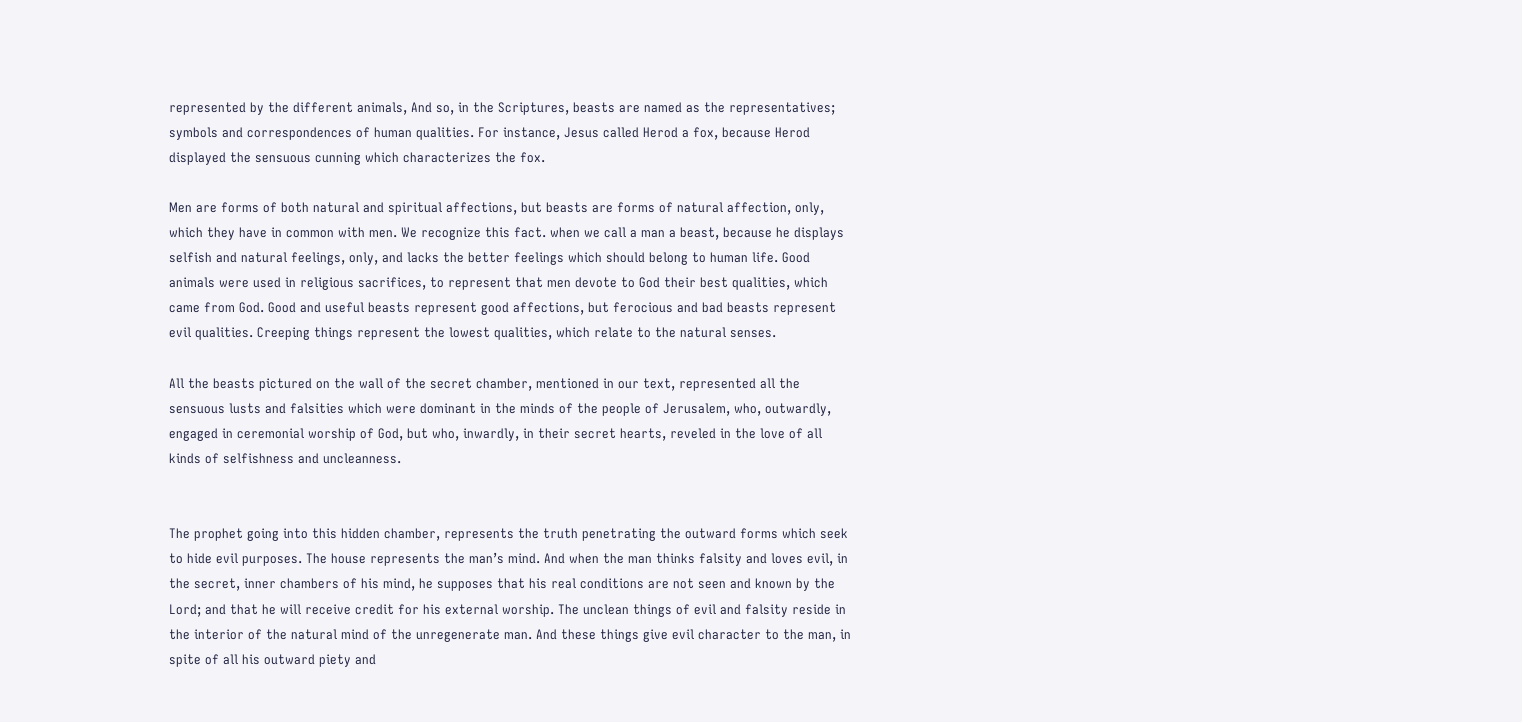represented by the different animals, And so, in the Scriptures, beasts are named as the representatives; symbols and correspondences of human qualities. For instance, Jesus called Herod a fox, because Herod displayed the sensuous cunning which characterizes the fox.

Men are forms of both natural and spiritual affections, but beasts are forms of natural affection, only, which they have in common with men. We recognize this fact. when we call a man a beast, because he displays selfish and natural feelings, only, and lacks the better feelings which should belong to human life. Good animals were used in religious sacrifices, to represent that men devote to God their best qualities, which came from God. Good and useful beasts represent good affections, but ferocious and bad beasts represent evil qualities. Creeping things represent the lowest qualities, which relate to the natural senses.

All the beasts pictured on the wall of the secret chamber, mentioned in our text, represented all the sensuous lusts and falsities which were dominant in the minds of the people of Jerusalem, who, outwardly, engaged in ceremonial worship of God, but who, inwardly, in their secret hearts, reveled in the love of all kinds of selfishness and uncleanness.


The prophet going into this hidden chamber, represents the truth penetrating the outward forms which seek to hide evil purposes. The house represents the man’s mind. And when the man thinks falsity and loves evil, in the secret, inner chambers of his mind, he supposes that his real conditions are not seen and known by the Lord; and that he will receive credit for his external worship. The unclean things of evil and falsity reside in the interior of the natural mind of the unregenerate man. And these things give evil character to the man, in spite of all his outward piety and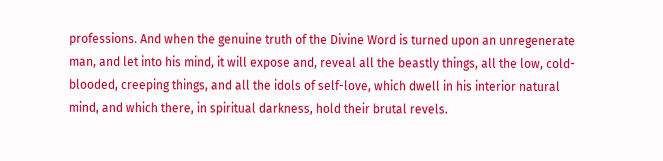professions. And when the genuine truth of the Divine Word is turned upon an unregenerate man, and let into his mind, it will expose and, reveal all the beastly things, all the low, cold-blooded, creeping things, and all the idols of self-love, which dwell in his interior natural mind, and which there, in spiritual darkness, hold their brutal revels.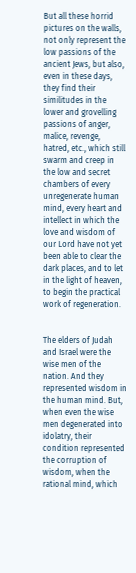But all these horrid pictures on the walls, not only represent the low passions of the ancient Jews, but also, even in these days, they find their similitudes in the lower and grovelling passions of anger, malice, revenge, hatred, etc., which still swarm and creep in the low and secret chambers of every unregenerate human mind, every heart and intellect in which the love and wisdom of our Lord have not yet been able to clear the dark places, and to let in the light of heaven, to begin the practical work of regeneration.


The elders of Judah and Israel were the wise men of the nation. And they represented wisdom in the human mind. But, when even the wise men degenerated into idolatry, their condition represented the corruption of wisdom, when the rational mind, which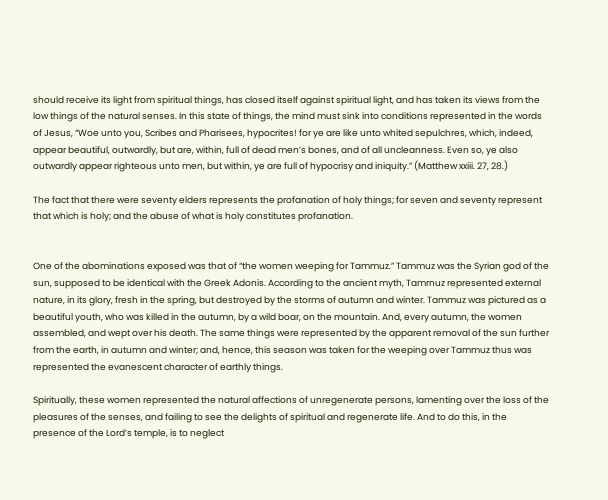should receive its light from spiritual things, has closed itself against spiritual light, and has taken its views from the low things of the natural senses. In this state of things, the mind must sink into conditions represented in the words of Jesus, “Woe unto you, Scribes and Pharisees, hypocrites! for ye are like unto whited sepulchres, which, indeed, appear beautiful, outwardly, but are, within, full of dead men’s bones, and of all uncleanness. Even so, ye also outwardly appear righteous unto men, but within, ye are full of hypocrisy and iniquity.” (Matthew xxiii. 27, 28.)

The fact that there were seventy elders represents the profanation of holy things; for seven and seventy represent that which is holy; and the abuse of what is holy constitutes profanation.


One of the abominations exposed was that of “the women weeping for Tammuz.” Tammuz was the Syrian god of the sun, supposed to be identical with the Greek Adonis. According to the ancient myth, Tamrnuz represented external nature, in its glory, fresh in the spring, but destroyed by the storms of autumn and winter. Tammuz was pictured as a beautiful youth, who was killed in the autumn, by a wild boar, on the mountain. And, every autumn, the women assembled, and wept over his death. The same things were represented by the apparent removal of the sun further from the earth, in autumn and winter; and, hence, this season was taken for the weeping over Tammuz thus was represented the evanescent character of earthly things.

Spiritually, these women represented the natural affections of unregenerate persons, lamenting over the loss of the pleasures of the senses, and failing to see the delights of spiritual and regenerate life. And to do this, in the presence of the Lord’s temple, is to neglect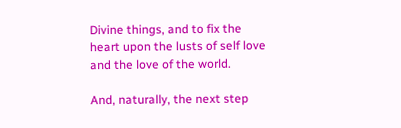Divine things, and to fix the heart upon the lusts of self love and the love of the world.

And, naturally, the next step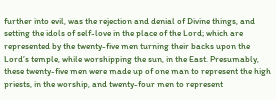further into evil, was the rejection and denial of Divine things, and setting the idols of self-love in the place of the Lord; which are represented by the twenty-five men turning their backs upon the Lord’s temple, while worshipping the sun, in the East. Presumably, these twenty-five men were made up of one man to represent the high priests, in the worship, and twenty-four men to represent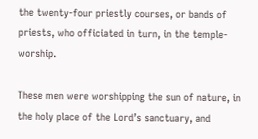the twenty-four priestly courses, or bands of priests, who officiated in turn, in the temple-worship.

These men were worshipping the sun of nature, in the holy place of the Lord’s sanctuary, and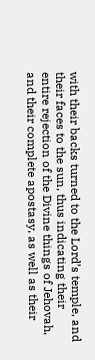with their backs turned to the Lord’s temple, and their faces to the sun, thus indicating their entire rejection of the Divine things of Jehovah, and their complete apostasy, as well as their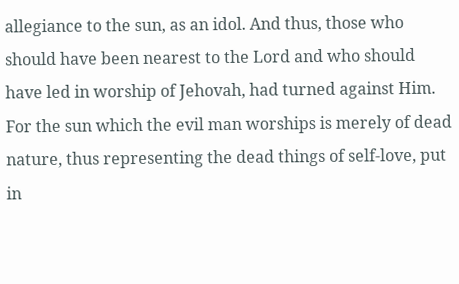allegiance to the sun, as an idol. And thus, those who should have been nearest to the Lord and who should have led in worship of Jehovah, had turned against Him. For the sun which the evil man worships is merely of dead nature, thus representing the dead things of self-love, put in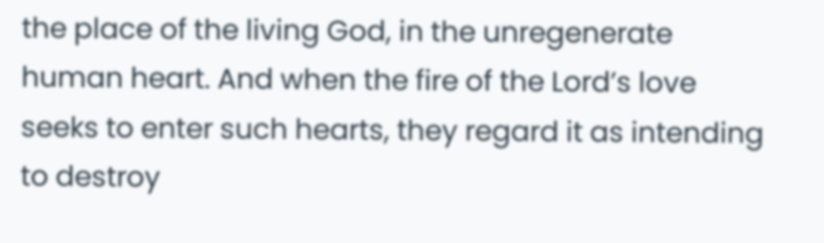the place of the living God, in the unregenerate human heart. And when the fire of the Lord’s love seeks to enter such hearts, they regard it as intending to destroy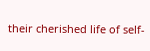their cherished life of self-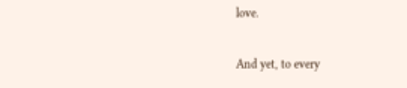love.

And yet, to every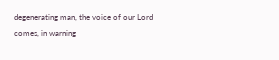degenerating man, the voice of our Lord comes, in warning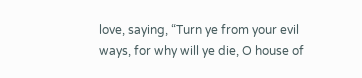love, saying, “Turn ye from your evil ways, for why will ye die, O house of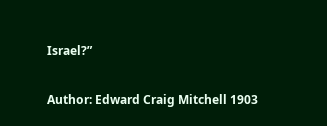Israel?”

Author: Edward Craig Mitchell 1903